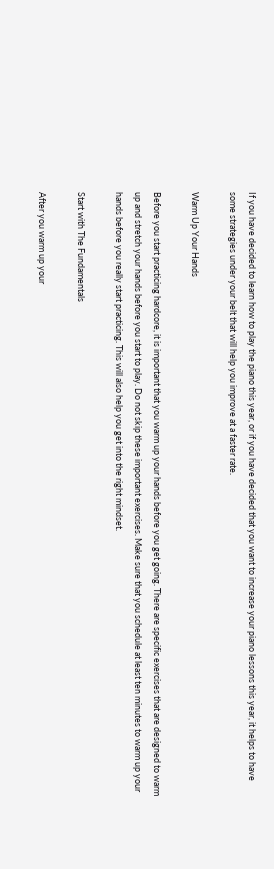If you have decided to learn how to play the piano this year, or if you have decided that you want to increase your piano lessons this year, it helps to have some strategies under your belt that will help you improve at a faster rate.

Warm Up Your Hands

Before you start practicing hardcore, it is important that you warm up your hands before you get going. There are specific exercises that are designed to warm up and stretch your hands before you start to play. Do not skip these important exercises. Make sure that you schedule at least ten minutes to warm up your hands before you really start practicing. This will also help you get into the right mindset.

Start with The Fundamentals

After you warm up your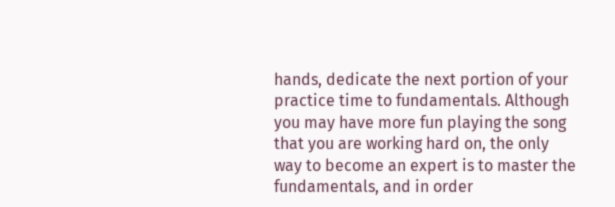hands, dedicate the next portion of your practice time to fundamentals. Although you may have more fun playing the song that you are working hard on, the only way to become an expert is to master the fundamentals, and in order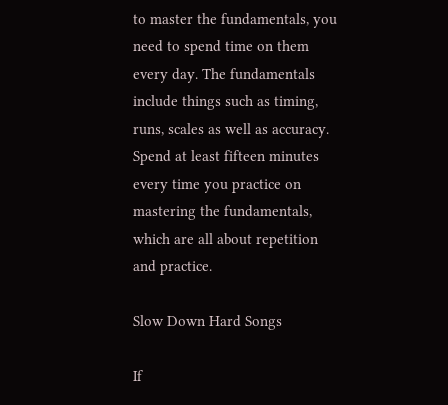to master the fundamentals, you need to spend time on them every day. The fundamentals include things such as timing, runs, scales as well as accuracy. Spend at least fifteen minutes every time you practice on mastering the fundamentals, which are all about repetition and practice.

Slow Down Hard Songs

If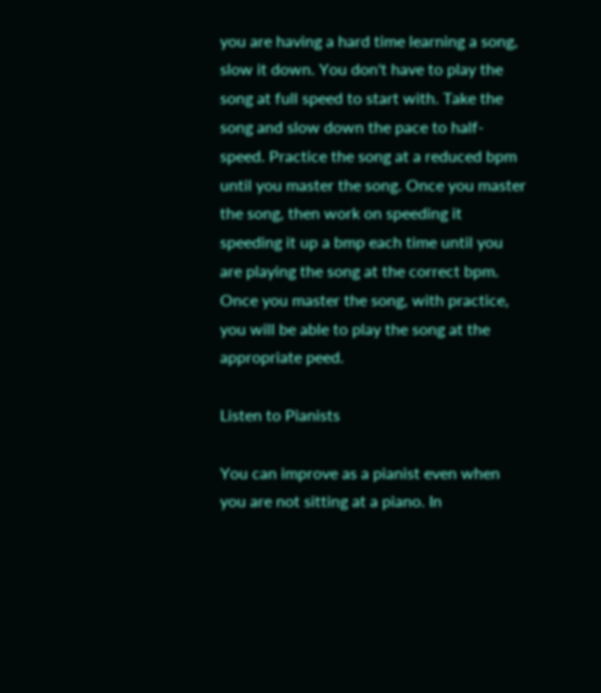you are having a hard time learning a song, slow it down. You don't have to play the song at full speed to start with. Take the song and slow down the pace to half-speed. Practice the song at a reduced bpm until you master the song. Once you master the song, then work on speeding it speeding it up a bmp each time until you are playing the song at the correct bpm. Once you master the song, with practice, you will be able to play the song at the appropriate peed.

Listen to Pianists

You can improve as a pianist even when you are not sitting at a piano. In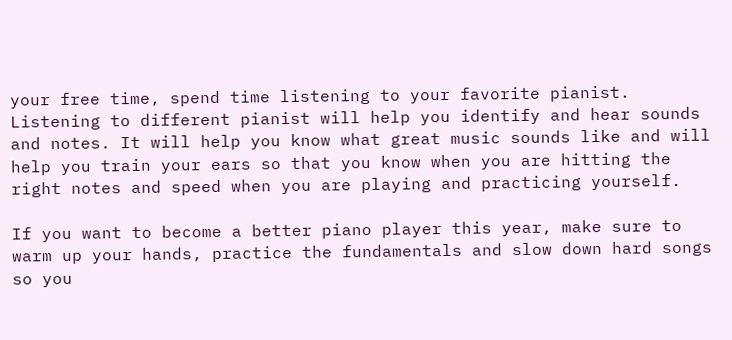your free time, spend time listening to your favorite pianist. Listening to different pianist will help you identify and hear sounds and notes. It will help you know what great music sounds like and will help you train your ears so that you know when you are hitting the right notes and speed when you are playing and practicing yourself.

If you want to become a better piano player this year, make sure to warm up your hands, practice the fundamentals and slow down hard songs so you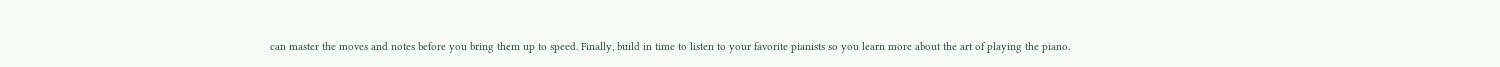can master the moves and notes before you bring them up to speed. Finally, build in time to listen to your favorite pianists so you learn more about the art of playing the piano.